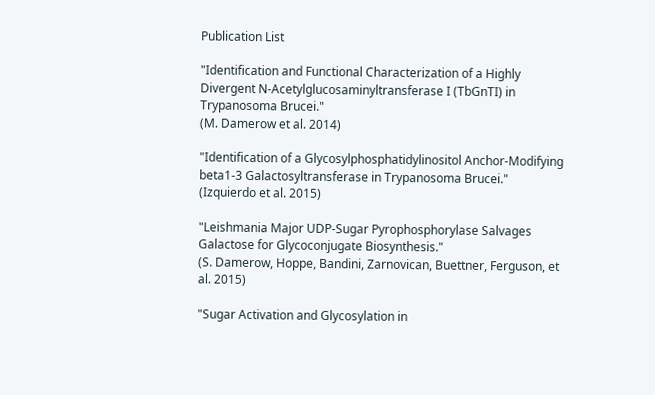Publication List

"Identification and Functional Characterization of a Highly Divergent N-Acetylglucosaminyltransferase I (TbGnTI) in Trypanosoma Brucei."
(M. Damerow et al. 2014)

"Identification of a Glycosylphosphatidylinositol Anchor-Modifying beta1-3 Galactosyltransferase in Trypanosoma Brucei."
(Izquierdo et al. 2015)

"Leishmania Major UDP-Sugar Pyrophosphorylase Salvages Galactose for Glycoconjugate Biosynthesis."
(S. Damerow, Hoppe, Bandini, Zarnovican, Buettner, Ferguson, et al. 2015)

"Sugar Activation and Glycosylation in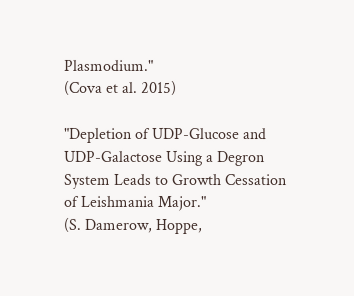Plasmodium."
(Cova et al. 2015)

"Depletion of UDP-Glucose and UDP-Galactose Using a Degron System Leads to Growth Cessation of Leishmania Major."
(S. Damerow, Hoppe,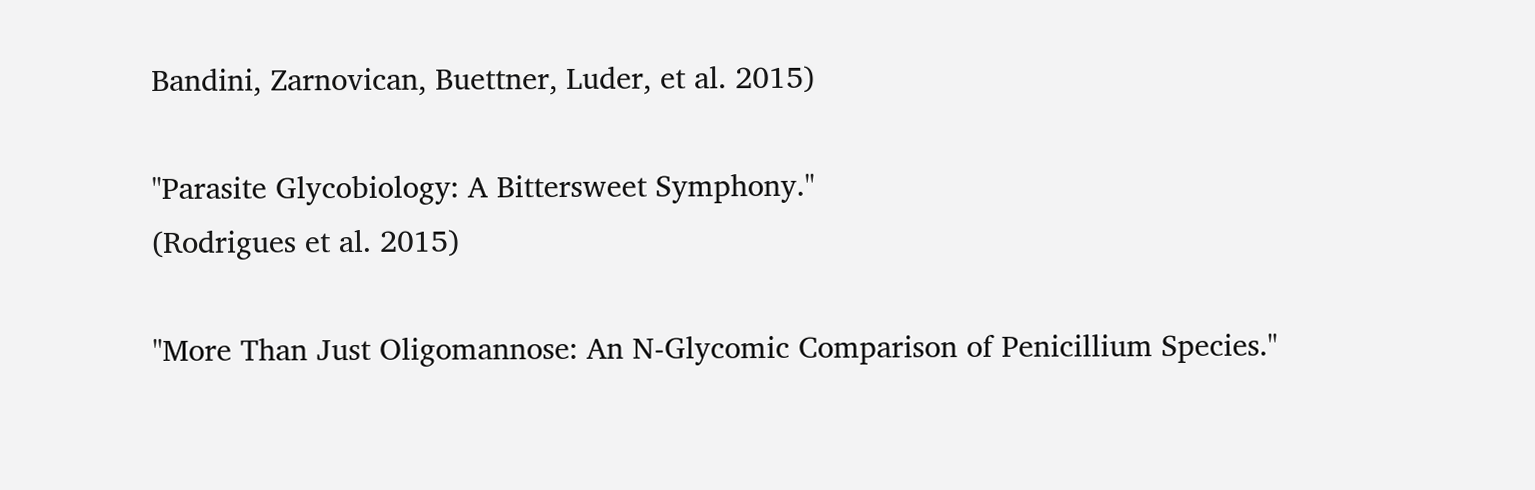Bandini, Zarnovican, Buettner, Luder, et al. 2015)

"Parasite Glycobiology: A Bittersweet Symphony."
(Rodrigues et al. 2015)

"More Than Just Oligomannose: An N-Glycomic Comparison of Penicillium Species."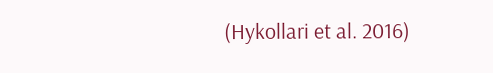(Hykollari et al. 2016)